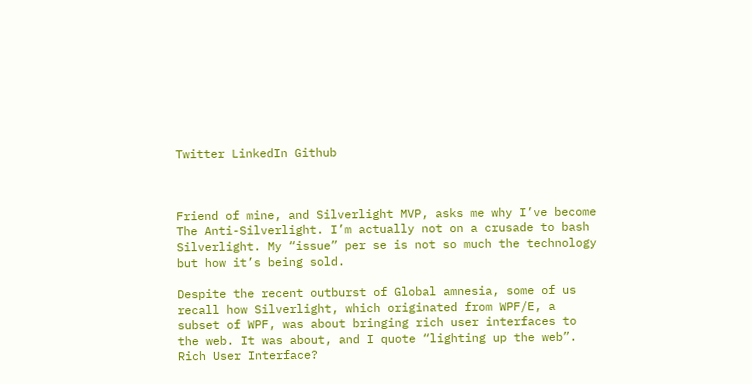Twitter LinkedIn Github



Friend of mine, and Silverlight MVP, asks me why I’ve become The Anti-Silverlight. I’m actually not on a crusade to bash Silverlight. My “issue” per se is not so much the technology but how it’s being sold.

Despite the recent outburst of Global amnesia, some of us recall how Silverlight, which originated from WPF/E, a subset of WPF, was about bringing rich user interfaces to the web. It was about, and I quote “lighting up the web”. Rich User Interface?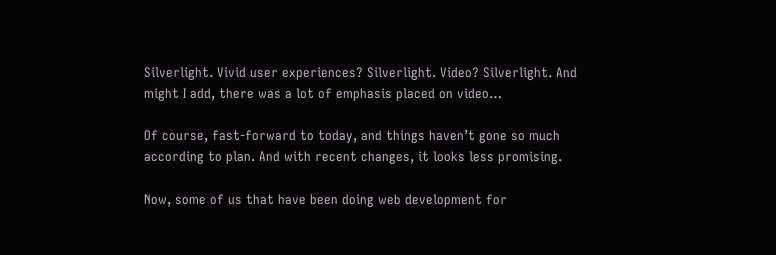Silverlight. Vivid user experiences? Silverlight. Video? Silverlight. And might I add, there was a lot of emphasis placed on video…

Of course, fast-forward to today, and things haven’t gone so much according to plan. And with recent changes, it looks less promising.

Now, some of us that have been doing web development for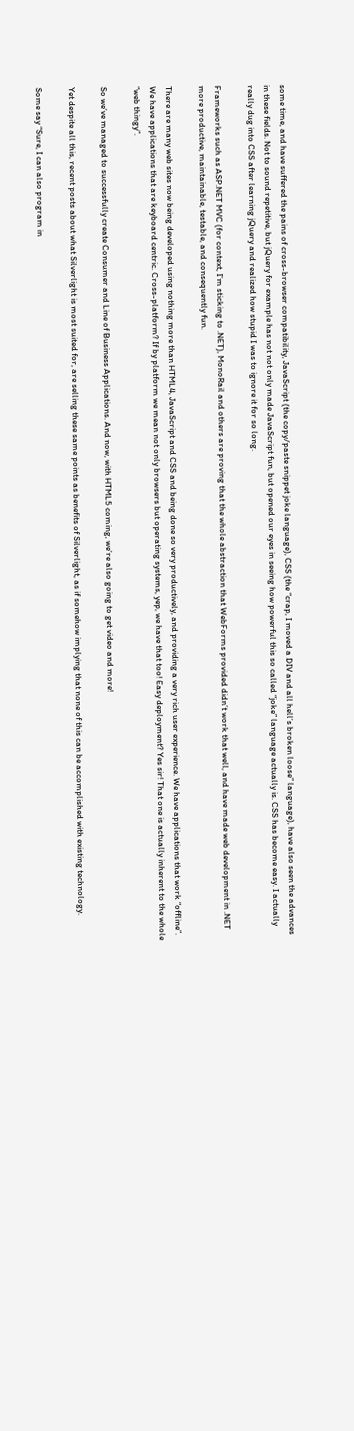some time, and have suffered the pains of cross-browser compatibility, JavaScript (the copy/paste snippet joke language), CSS (the “crap, I moved a DIV and all hell’s broken loose” language), have also seen the advances in these fields. Not to sound repetitive, but jQuery for example has not not only made JavaScript fun, but opened our eyes in seeing how powerful this so called “joke” language actually is. CSS has become easy. I actually really dug into CSS after learning jQuery and realized how stupid I was to ignore it for so long.

Frameworks such as ASP.NET MVC (for context, I’m sticking to .NET), MonoRail and others are proving that the whole abstraction that WebForms provided didn’t work that well, and have made web development in .NET more productive, maintainable, testable, and consequently fun.

There are many web sites now being developed using nothing more than HTML4, JavaScript and CSS and being done so very productively, and providing a very rich user experience. We have applications that work “offline”. We have applications that are keyboard centric. Cross-platform? If by platform we mean not only browsers but operating systems, yep, we have that too! Easy deployment? Yes sir! That one is actually inherent to the whole “web thingy”.

So we’ve managed to successfully create Consumer and Line of Business Applications. And now, with HTML5 coming, we’re also going to get video and more!

Yet despite all this, recent posts about what Silverlight is most suited for, are selling these same points as benefits of Silverlight, as if somehow implying that none of this can be accomplished with existing technology.

Some say “Sure, I can also program in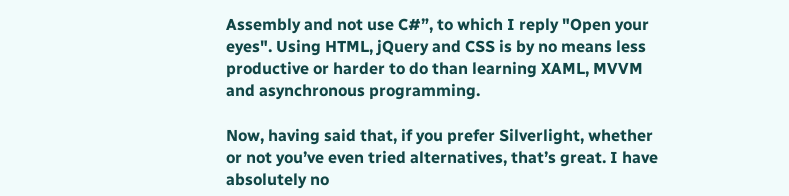Assembly and not use C#”, to which I reply "Open your eyes". Using HTML, jQuery and CSS is by no means less productive or harder to do than learning XAML, MVVM and asynchronous programming.

Now, having said that, if you prefer Silverlight, whether or not you’ve even tried alternatives, that’s great. I have absolutely no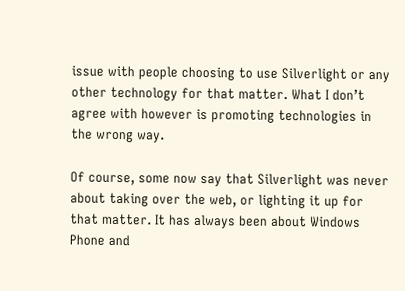issue with people choosing to use Silverlight or any other technology for that matter. What I don’t agree with however is promoting technologies in the wrong way.

Of course, some now say that Silverlight was never about taking over the web, or lighting it up for that matter. It has always been about Windows Phone and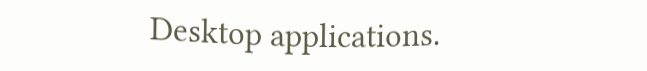Desktop applications.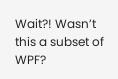Wait?! Wasn’t this a subset of WPF?